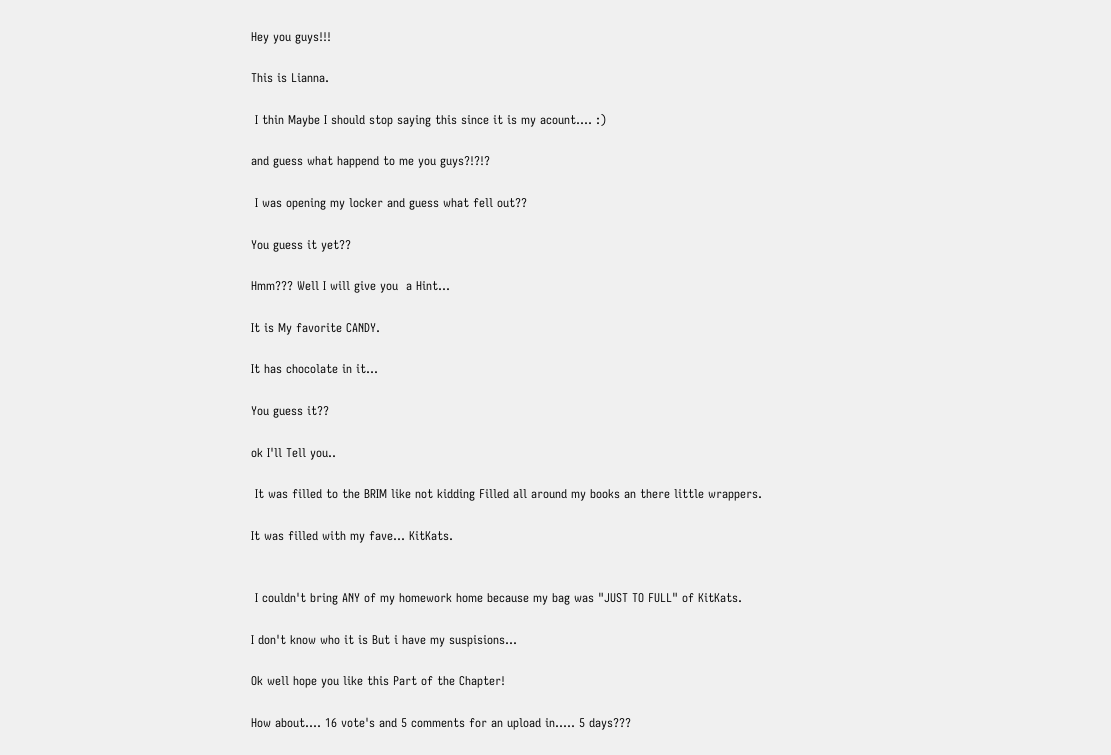Hey you guys!!!

This is Lianna.

 I thin Maybe I should stop saying this since it is my acount.... :)

and guess what happend to me you guys?!?!?

 I was opening my locker and guess what fell out??

You guess it yet??

Hmm??? Well I will give you  a Hint...

It is My favorite CANDY.

It has chocolate in it...

You guess it??

ok I'll Tell you..

 It was filled to the BRIM like not kidding Filled all around my books an there little wrappers.

It was filled with my fave... KitKats.


 I couldn't bring ANY of my homework home because my bag was "JUST TO FULL" of KitKats.

I don't know who it is But i have my suspisions...

Ok well hope you like this Part of the Chapter!

How about.... 16 vote's and 5 comments for an upload in..... 5 days???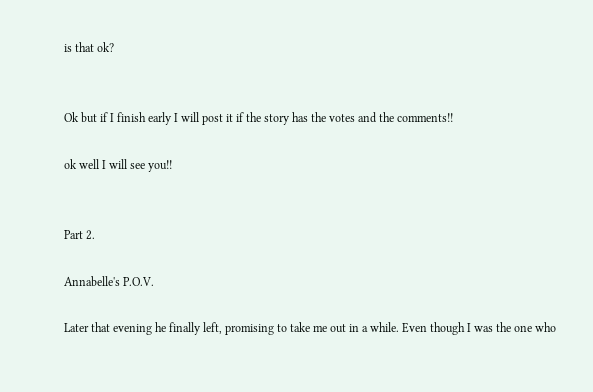is that ok?


Ok but if I finish early I will post it if the story has the votes and the comments!!

ok well I will see you!!


Part 2.

Annabelle's P.O.V.

Later that evening he finally left, promising to take me out in a while. Even though I was the one who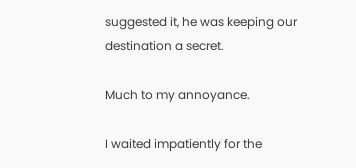suggested it, he was keeping our destination a secret.

Much to my annoyance.

I waited impatiently for the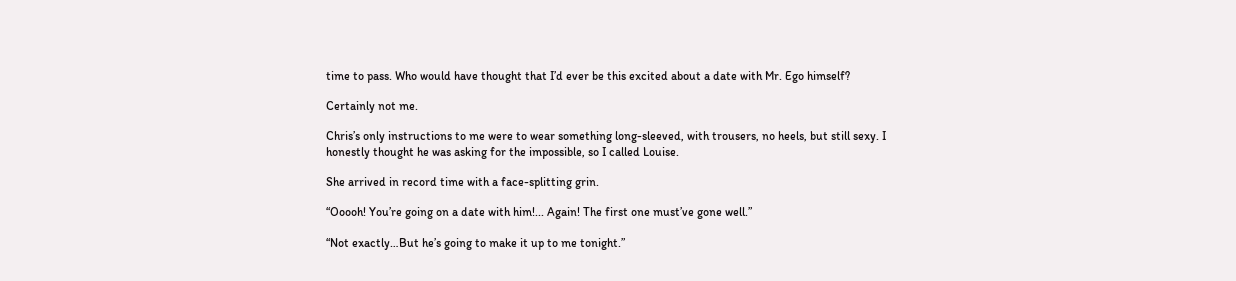time to pass. Who would have thought that I’d ever be this excited about a date with Mr. Ego himself?

Certainly not me.

Chris’s only instructions to me were to wear something long-sleeved, with trousers, no heels, but still sexy. I honestly thought he was asking for the impossible, so I called Louise.

She arrived in record time with a face-splitting grin.

“Ooooh! You’re going on a date with him!... Again! The first one must’ve gone well.”

“Not exactly…But he’s going to make it up to me tonight.”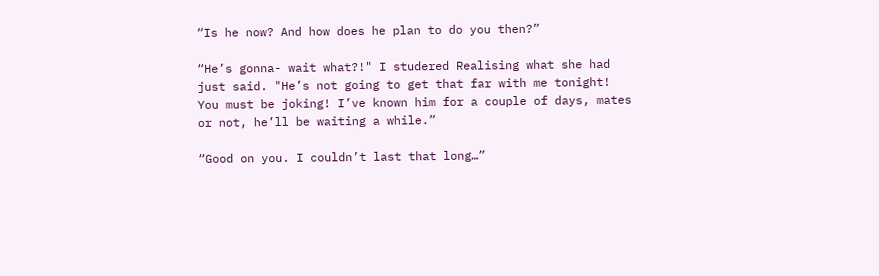“Is he now? And how does he plan to do you then?”

“He’s gonna- wait what?!" I studered Realising what she had just said. "He’s not going to get that far with me tonight! You must be joking! I’ve known him for a couple of days, mates or not, he’ll be waiting a while.”

“Good on you. I couldn’t last that long…”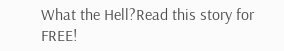What the Hell?Read this story for FREE!